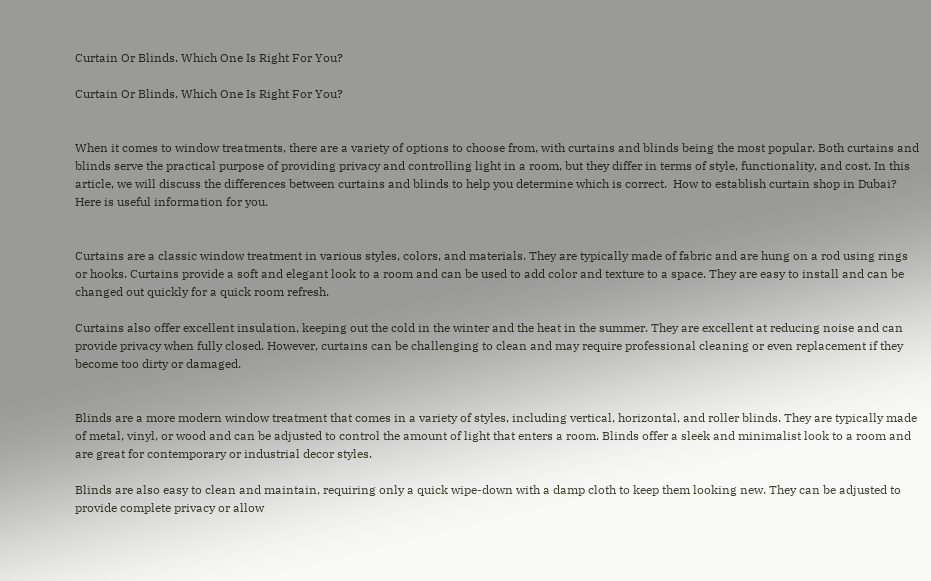Curtain Or Blinds. Which One Is Right For You?

Curtain Or Blinds. Which One Is Right For You?


When it comes to window treatments, there are a variety of options to choose from, with curtains and blinds being the most popular. Both curtains and blinds serve the practical purpose of providing privacy and controlling light in a room, but they differ in terms of style, functionality, and cost. In this article, we will discuss the differences between curtains and blinds to help you determine which is correct.  How to establish curtain shop in Dubai? Here is useful information for you.


Curtains are a classic window treatment in various styles, colors, and materials. They are typically made of fabric and are hung on a rod using rings or hooks. Curtains provide a soft and elegant look to a room and can be used to add color and texture to a space. They are easy to install and can be changed out quickly for a quick room refresh.

Curtains also offer excellent insulation, keeping out the cold in the winter and the heat in the summer. They are excellent at reducing noise and can provide privacy when fully closed. However, curtains can be challenging to clean and may require professional cleaning or even replacement if they become too dirty or damaged.


Blinds are a more modern window treatment that comes in a variety of styles, including vertical, horizontal, and roller blinds. They are typically made of metal, vinyl, or wood and can be adjusted to control the amount of light that enters a room. Blinds offer a sleek and minimalist look to a room and are great for contemporary or industrial decor styles.

Blinds are also easy to clean and maintain, requiring only a quick wipe-down with a damp cloth to keep them looking new. They can be adjusted to provide complete privacy or allow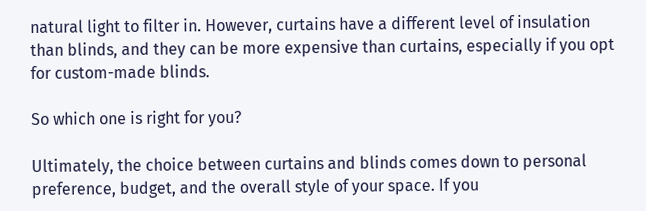natural light to filter in. However, curtains have a different level of insulation than blinds, and they can be more expensive than curtains, especially if you opt for custom-made blinds.

So which one is right for you?

Ultimately, the choice between curtains and blinds comes down to personal preference, budget, and the overall style of your space. If you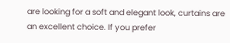are looking for a soft and elegant look, curtains are an excellent choice. If you prefer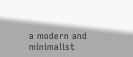a modern and minimalist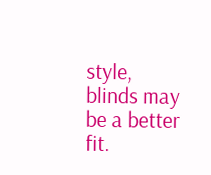style, blinds may be a better fit.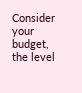Consider your budget, the level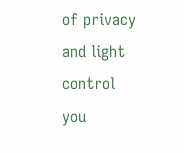of privacy and light control you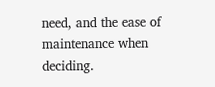need, and the ease of maintenance when deciding.